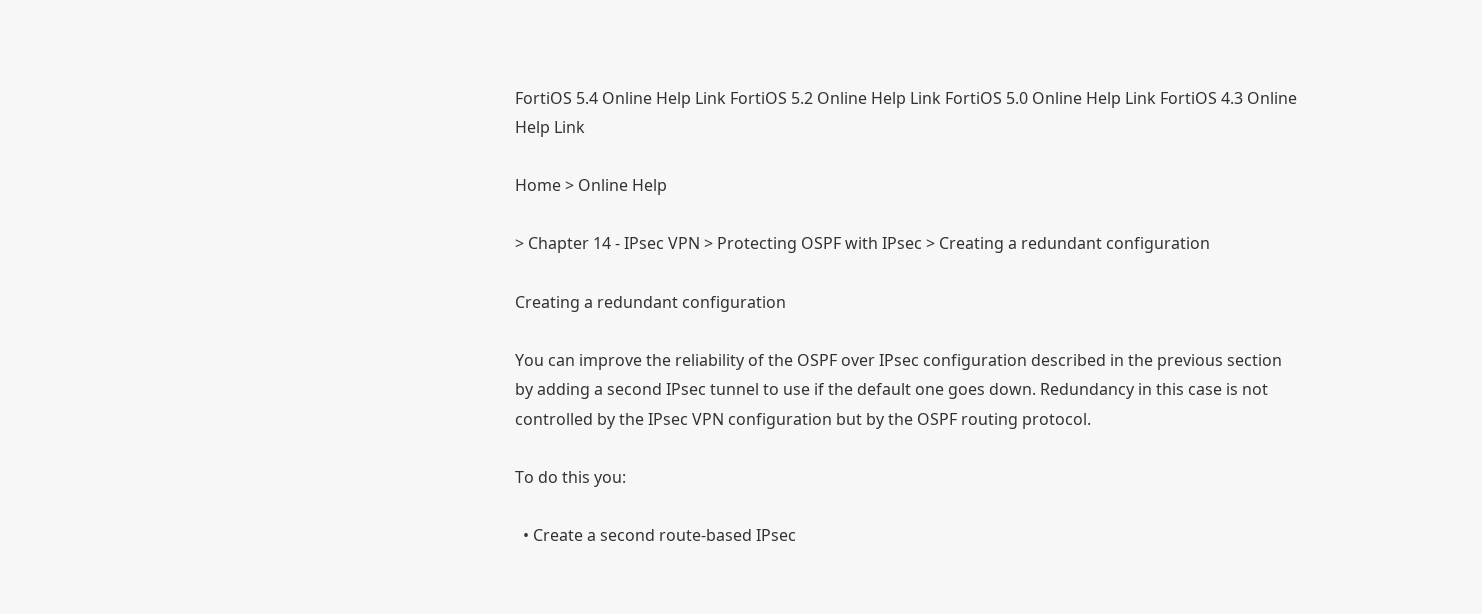FortiOS 5.4 Online Help Link FortiOS 5.2 Online Help Link FortiOS 5.0 Online Help Link FortiOS 4.3 Online Help Link

Home > Online Help

> Chapter 14 - IPsec VPN > Protecting OSPF with IPsec > Creating a redundant configuration

Creating a redundant configuration

You can improve the reliability of the OSPF over IPsec configuration described in the previous section by adding a second IPsec tunnel to use if the default one goes down. Redundancy in this case is not controlled by the IPsec VPN configuration but by the OSPF routing protocol.

To do this you:

  • Create a second route-based IPsec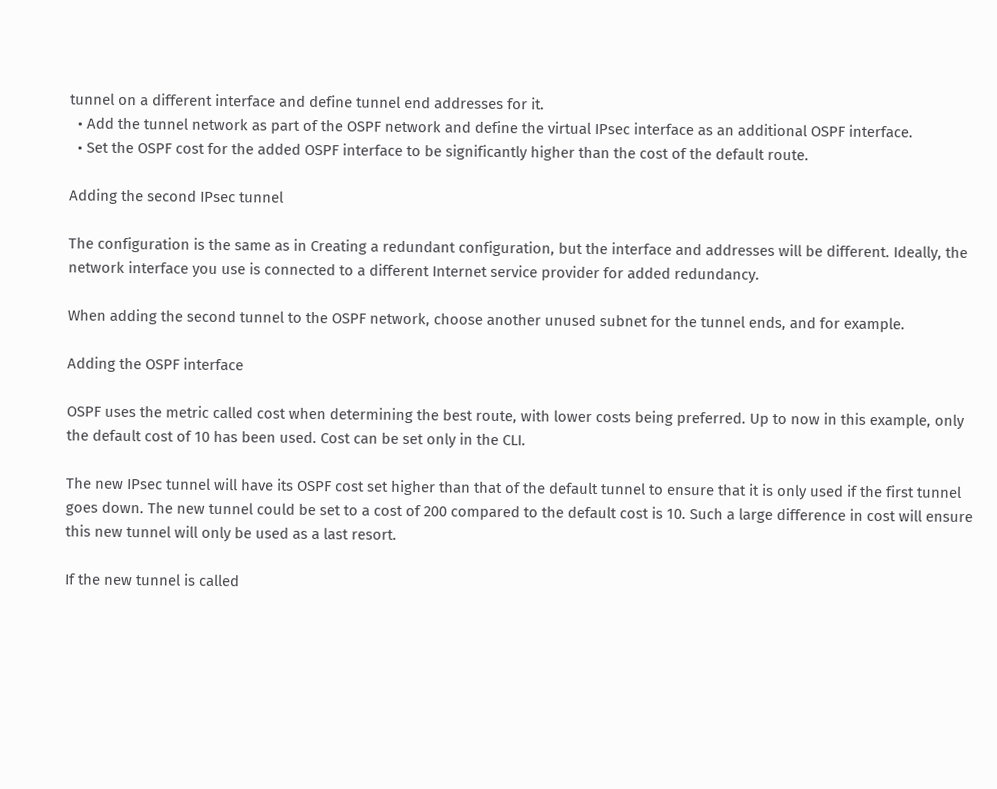tunnel on a different interface and define tunnel end addresses for it.
  • Add the tunnel network as part of the OSPF network and define the virtual IPsec interface as an additional OSPF interface.
  • Set the OSPF cost for the added OSPF interface to be significantly higher than the cost of the default route.

Adding the second IPsec tunnel

The configuration is the same as in Creating a redundant configuration, but the interface and addresses will be different. Ideally, the network interface you use is connected to a different Internet service provider for added redundancy.

When adding the second tunnel to the OSPF network, choose another unused subnet for the tunnel ends, and for example.

Adding the OSPF interface

OSPF uses the metric called cost when determining the best route, with lower costs being preferred. Up to now in this example, only the default cost of 10 has been used. Cost can be set only in the CLI.

The new IPsec tunnel will have its OSPF cost set higher than that of the default tunnel to ensure that it is only used if the first tunnel goes down. The new tunnel could be set to a cost of 200 compared to the default cost is 10. Such a large difference in cost will ensure this new tunnel will only be used as a last resort.

If the new tunnel is called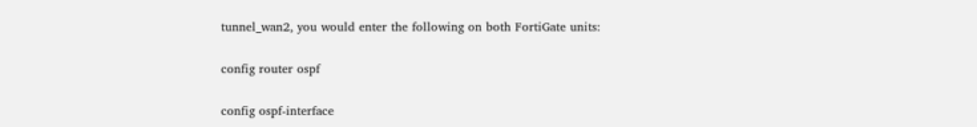tunnel_wan2, you would enter the following on both FortiGate units:

config router ospf

config ospf-interface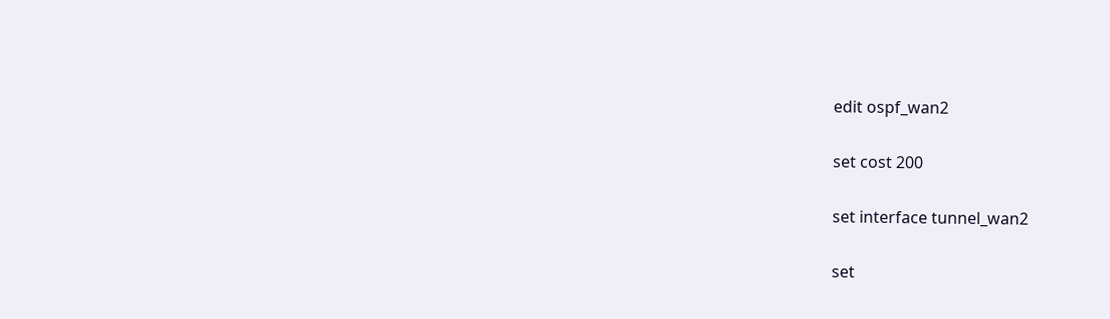edit ospf_wan2

set cost 200

set interface tunnel_wan2

set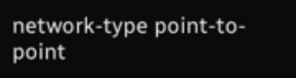network-type point-to-point